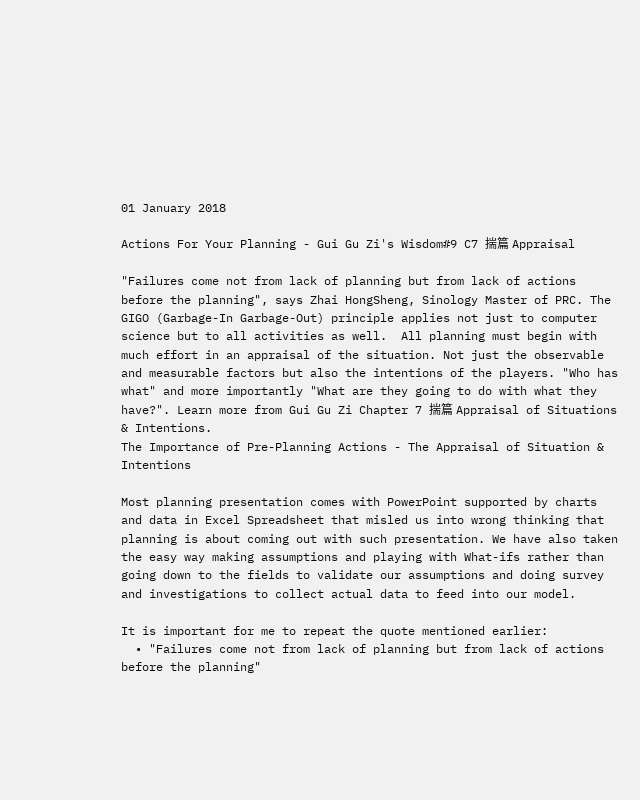01 January 2018

Actions For Your Planning - Gui Gu Zi's Wisdom#9 C7 揣篇 Appraisal

"Failures come not from lack of planning but from lack of actions before the planning", says Zhai HongSheng, Sinology Master of PRC. The GIGO (Garbage-In Garbage-Out) principle applies not just to computer science but to all activities as well.  All planning must begin with much effort in an appraisal of the situation. Not just the observable and measurable factors but also the intentions of the players. "Who has what" and more importantly "What are they going to do with what they have?". Learn more from Gui Gu Zi Chapter 7 揣篇 Appraisal of Situations & Intentions.
The Importance of Pre-Planning Actions - The Appraisal of Situation & Intentions

Most planning presentation comes with PowerPoint supported by charts and data in Excel Spreadsheet that misled us into wrong thinking that planning is about coming out with such presentation. We have also taken the easy way making assumptions and playing with What-ifs rather than going down to the fields to validate our assumptions and doing survey and investigations to collect actual data to feed into our model.

It is important for me to repeat the quote mentioned earlier:
  • "Failures come not from lack of planning but from lack of actions before the planning"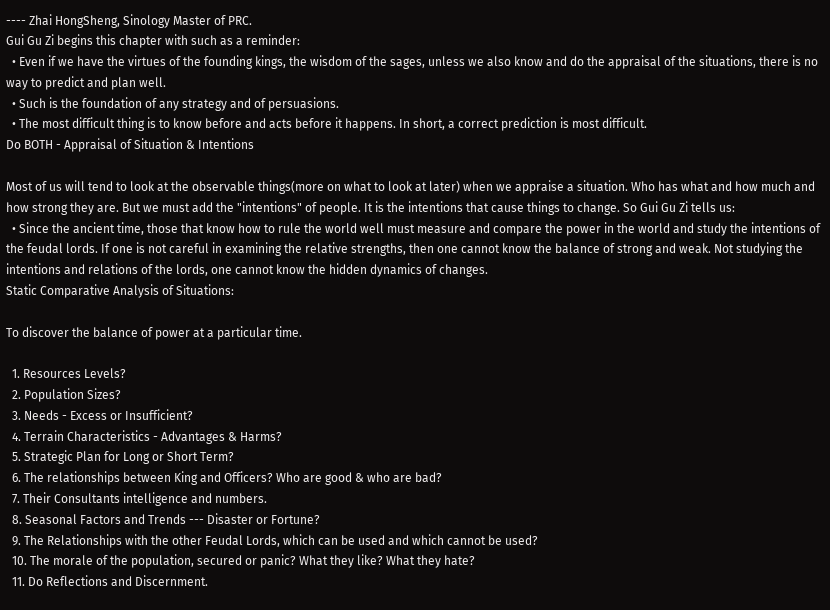---- Zhai HongSheng, Sinology Master of PRC.
Gui Gu Zi begins this chapter with such as a reminder:
  • Even if we have the virtues of the founding kings, the wisdom of the sages, unless we also know and do the appraisal of the situations, there is no way to predict and plan well.
  • Such is the foundation of any strategy and of persuasions.
  • The most difficult thing is to know before and acts before it happens. In short, a correct prediction is most difficult.
Do BOTH - Appraisal of Situation & Intentions

Most of us will tend to look at the observable things(more on what to look at later) when we appraise a situation. Who has what and how much and how strong they are. But we must add the "intentions" of people. It is the intentions that cause things to change. So Gui Gu Zi tells us:
  • Since the ancient time, those that know how to rule the world well must measure and compare the power in the world and study the intentions of the feudal lords. If one is not careful in examining the relative strengths, then one cannot know the balance of strong and weak. Not studying the intentions and relations of the lords, one cannot know the hidden dynamics of changes.
Static Comparative Analysis of Situations:

To discover the balance of power at a particular time.

  1. Resources Levels?
  2. Population Sizes?
  3. Needs - Excess or Insufficient?
  4. Terrain Characteristics - Advantages & Harms?
  5. Strategic Plan for Long or Short Term?
  6. The relationships between King and Officers? Who are good & who are bad?
  7. Their Consultants intelligence and numbers.
  8. Seasonal Factors and Trends --- Disaster or Fortune?
  9. The Relationships with the other Feudal Lords, which can be used and which cannot be used?
  10. The morale of the population, secured or panic? What they like? What they hate?
  11. Do Reflections and Discernment.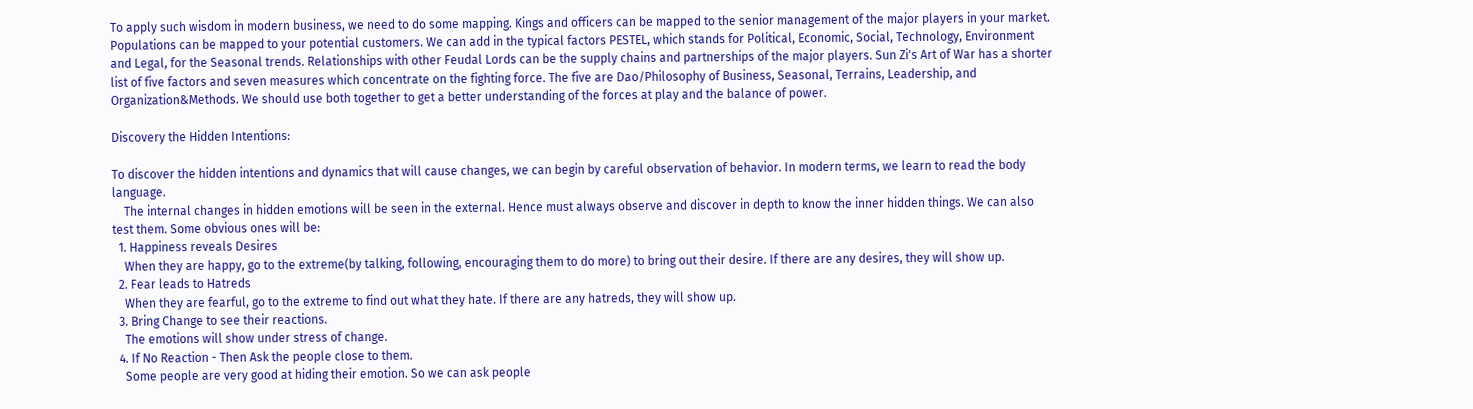To apply such wisdom in modern business, we need to do some mapping. Kings and officers can be mapped to the senior management of the major players in your market. Populations can be mapped to your potential customers. We can add in the typical factors PESTEL, which stands for Political, Economic, Social, Technology, Environment and Legal, for the Seasonal trends. Relationships with other Feudal Lords can be the supply chains and partnerships of the major players. Sun Zi's Art of War has a shorter list of five factors and seven measures which concentrate on the fighting force. The five are Dao/Philosophy of Business, Seasonal, Terrains, Leadership, and Organization&Methods. We should use both together to get a better understanding of the forces at play and the balance of power.

Discovery the Hidden Intentions:

To discover the hidden intentions and dynamics that will cause changes, we can begin by careful observation of behavior. In modern terms, we learn to read the body language.
    The internal changes in hidden emotions will be seen in the external. Hence must always observe and discover in depth to know the inner hidden things. We can also test them. Some obvious ones will be:
  1. Happiness reveals Desires
    When they are happy, go to the extreme(by talking, following, encouraging them to do more) to bring out their desire. If there are any desires, they will show up.
  2. Fear leads to Hatreds
    When they are fearful, go to the extreme to find out what they hate. If there are any hatreds, they will show up.
  3. Bring Change to see their reactions.
    The emotions will show under stress of change.
  4. If No Reaction - Then Ask the people close to them.
    Some people are very good at hiding their emotion. So we can ask people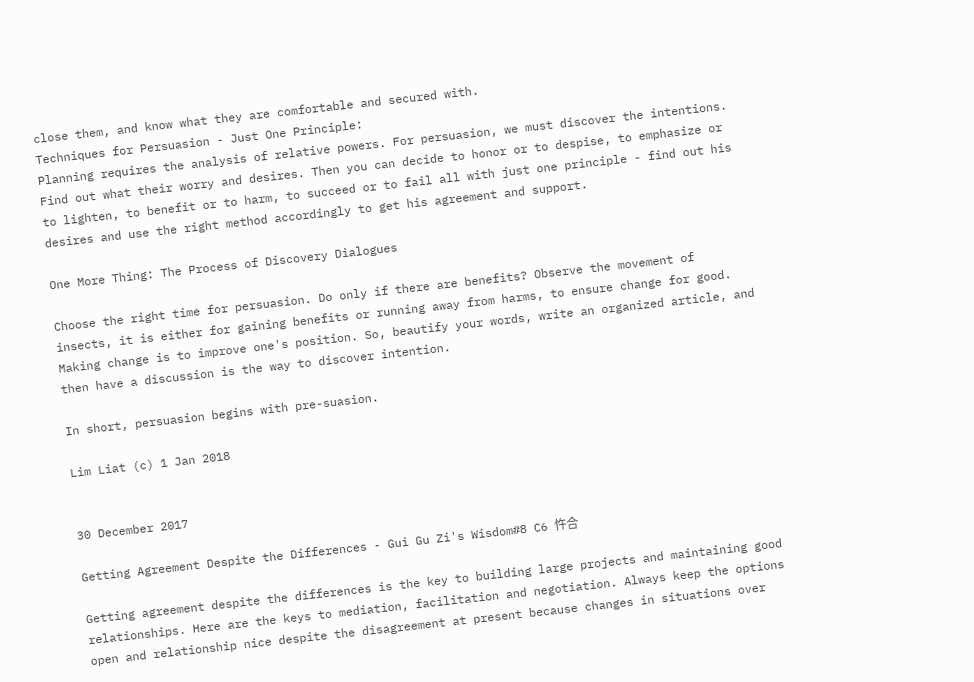close them, and know what they are comfortable and secured with.
Techniques for Persuasion - Just One Principle:
Planning requires the analysis of relative powers. For persuasion, we must discover the intentions. Find out what their worry and desires. Then you can decide to honor or to despise, to emphasize or to lighten, to benefit or to harm, to succeed or to fail all with just one principle - find out his desires and use the right method accordingly to get his agreement and support.

One More Thing: The Process of Discovery Dialogues

Choose the right time for persuasion. Do only if there are benefits? Observe the movement of insects, it is either for gaining benefits or running away from harms, to ensure change for good. Making change is to improve one's position. So, beautify your words, write an organized article, and then have a discussion is the way to discover intention.

In short, persuasion begins with pre-suasion.

Lim Liat (c) 1 Jan 2018


30 December 2017

Getting Agreement Despite the Differences - Gui Gu Zi's Wisdom#8 C6 忤合

Getting agreement despite the differences is the key to building large projects and maintaining good relationships. Here are the keys to mediation, facilitation and negotiation. Always keep the options open and relationship nice despite the disagreement at present because changes in situations over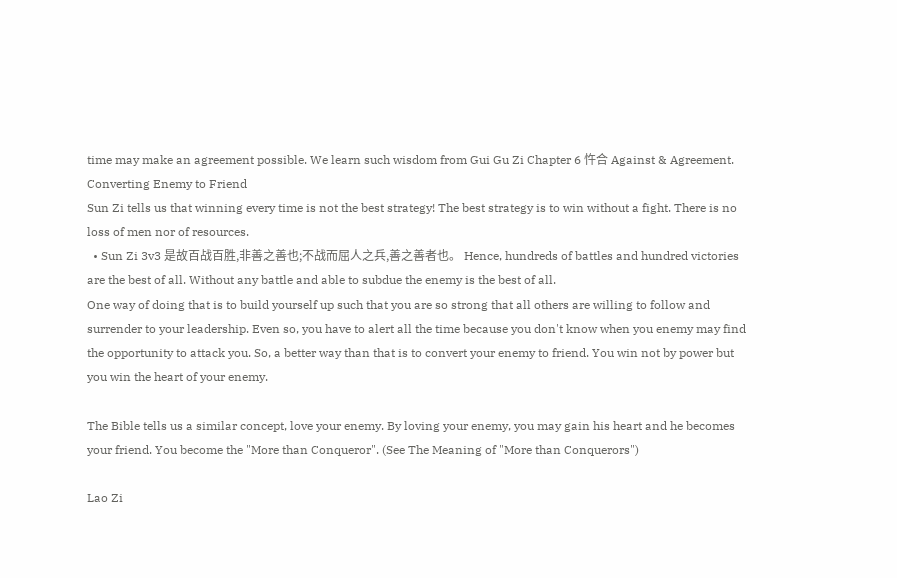time may make an agreement possible. We learn such wisdom from Gui Gu Zi Chapter 6 忤合 Against & Agreement.
Converting Enemy to Friend
Sun Zi tells us that winning every time is not the best strategy! The best strategy is to win without a fight. There is no loss of men nor of resources.
  • Sun Zi 3v3 是故百战百胜,非善之善也;不战而屈人之兵,善之善者也。 Hence, hundreds of battles and hundred victories are the best of all. Without any battle and able to subdue the enemy is the best of all.
One way of doing that is to build yourself up such that you are so strong that all others are willing to follow and surrender to your leadership. Even so, you have to alert all the time because you don't know when you enemy may find the opportunity to attack you. So, a better way than that is to convert your enemy to friend. You win not by power but you win the heart of your enemy.

The Bible tells us a similar concept, love your enemy. By loving your enemy, you may gain his heart and he becomes your friend. You become the "More than Conqueror". (See The Meaning of "More than Conquerors")

Lao Zi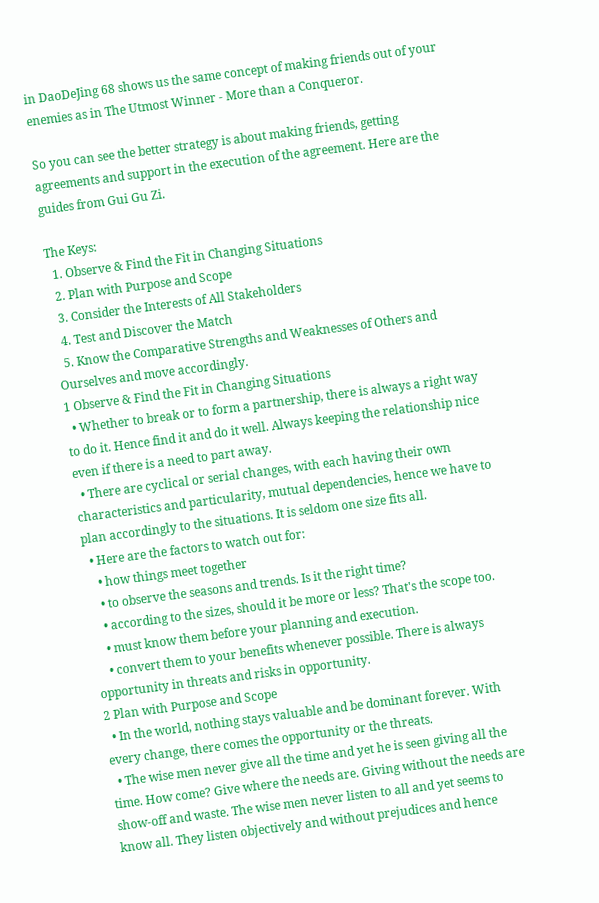in DaoDeJing 68 shows us the same concept of making friends out of your enemies as in The Utmost Winner - More than a Conqueror.

So you can see the better strategy is about making friends, getting agreements and support in the execution of the agreement. Here are the guides from Gui Gu Zi.

The Keys:
  1. Observe & Find the Fit in Changing Situations
  2. Plan with Purpose and Scope
  3. Consider the Interests of All Stakeholders
  4. Test and Discover the Match
  5. Know the Comparative Strengths and Weaknesses of Others and Ourselves and move accordingly.
1 Observe & Find the Fit in Changing Situations
  • Whether to break or to form a partnership, there is always a right way to do it. Hence find it and do it well. Always keeping the relationship nice even if there is a need to part away.
  • There are cyclical or serial changes, with each having their own characteristics and particularity, mutual dependencies, hence we have to plan accordingly to the situations. It is seldom one size fits all.
  • Here are the factors to watch out for:
    • how things meet together
    • to observe the seasons and trends. Is it the right time?
    • according to the sizes, should it be more or less? That's the scope too.
    • must know them before your planning and execution.
    • convert them to your benefits whenever possible. There is always opportunity in threats and risks in opportunity.
2 Plan with Purpose and Scope
  • In the world, nothing stays valuable and be dominant forever. With every change, there comes the opportunity or the threats.
  • The wise men never give all the time and yet he is seen giving all the time. How come? Give where the needs are. Giving without the needs are show-off and waste. The wise men never listen to all and yet seems to know all. They listen objectively and without prejudices and hence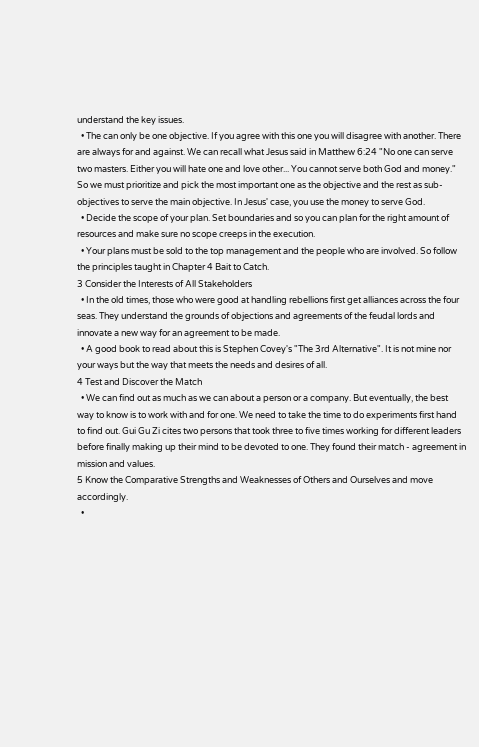understand the key issues.
  • The can only be one objective. If you agree with this one you will disagree with another. There are always for and against. We can recall what Jesus said in Matthew 6:24 "No one can serve two masters. Either you will hate one and love other... You cannot serve both God and money." So we must prioritize and pick the most important one as the objective and the rest as sub-objectives to serve the main objective. In Jesus' case, you use the money to serve God.
  • Decide the scope of your plan. Set boundaries and so you can plan for the right amount of resources and make sure no scope creeps in the execution.
  • Your plans must be sold to the top management and the people who are involved. So follow the principles taught in Chapter 4 Bait to Catch.
3 Consider the Interests of All Stakeholders
  • In the old times, those who were good at handling rebellions first get alliances across the four seas. They understand the grounds of objections and agreements of the feudal lords and innovate a new way for an agreement to be made.
  • A good book to read about this is Stephen Covey's "The 3rd Alternative". It is not mine nor your ways but the way that meets the needs and desires of all.
4 Test and Discover the Match
  • We can find out as much as we can about a person or a company. But eventually, the best way to know is to work with and for one. We need to take the time to do experiments first hand to find out. Gui Gu Zi cites two persons that took three to five times working for different leaders before finally making up their mind to be devoted to one. They found their match - agreement in mission and values.
5 Know the Comparative Strengths and Weaknesses of Others and Ourselves and move accordingly.
  •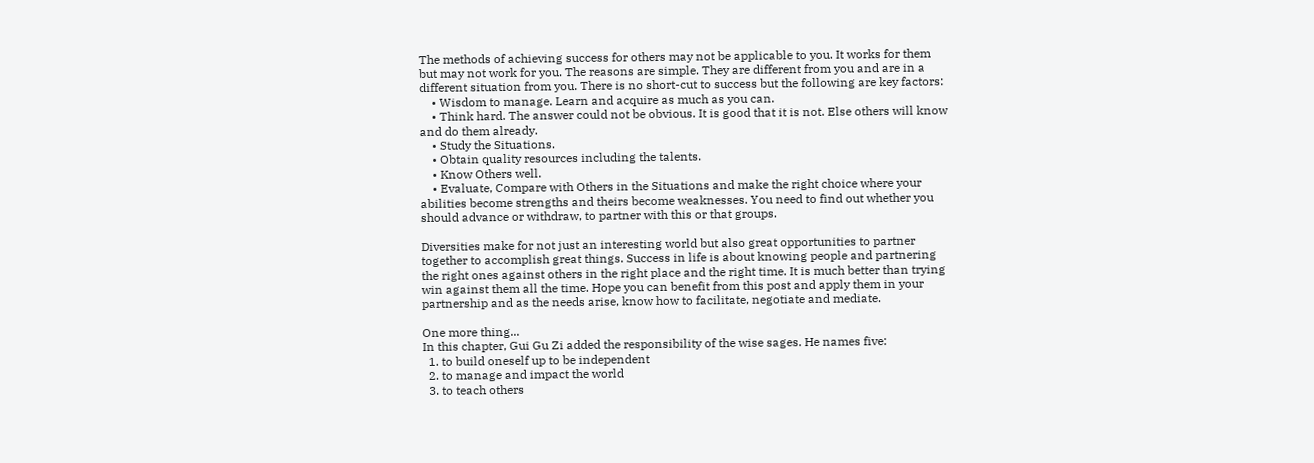The methods of achieving success for others may not be applicable to you. It works for them but may not work for you. The reasons are simple. They are different from you and are in a different situation from you. There is no short-cut to success but the following are key factors:
    • Wisdom to manage. Learn and acquire as much as you can.
    • Think hard. The answer could not be obvious. It is good that it is not. Else others will know and do them already.
    • Study the Situations.
    • Obtain quality resources including the talents.
    • Know Others well.
    • Evaluate, Compare with Others in the Situations and make the right choice where your abilities become strengths and theirs become weaknesses. You need to find out whether you should advance or withdraw, to partner with this or that groups.

Diversities make for not just an interesting world but also great opportunities to partner together to accomplish great things. Success in life is about knowing people and partnering the right ones against others in the right place and the right time. It is much better than trying win against them all the time. Hope you can benefit from this post and apply them in your partnership and as the needs arise, know how to facilitate, negotiate and mediate.

One more thing...
In this chapter, Gui Gu Zi added the responsibility of the wise sages. He names five:
  1. to build oneself up to be independent
  2. to manage and impact the world
  3. to teach others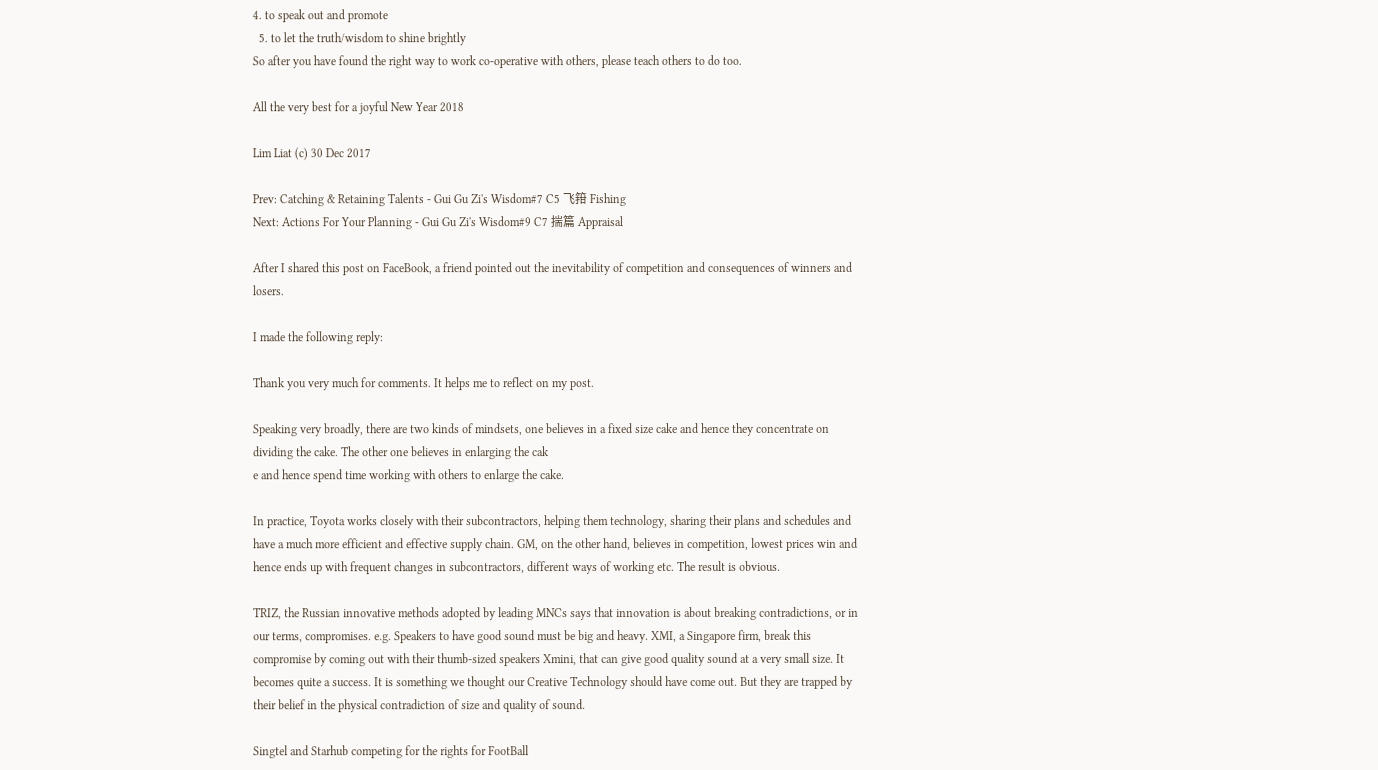4. to speak out and promote
  5. to let the truth/wisdom to shine brightly
So after you have found the right way to work co-operative with others, please teach others to do too.

All the very best for a joyful New Year 2018

Lim Liat (c) 30 Dec 2017

Prev: Catching & Retaining Talents - Gui Gu Zi's Wisdom#7 C5 飞箝 Fishing
Next: Actions For Your Planning - Gui Gu Zi's Wisdom#9 C7 揣篇 Appraisal

After I shared this post on FaceBook, a friend pointed out the inevitability of competition and consequences of winners and losers.

I made the following reply:

Thank you very much for comments. It helps me to reflect on my post.

Speaking very broadly, there are two kinds of mindsets, one believes in a fixed size cake and hence they concentrate on dividing the cake. The other one believes in enlarging the cak
e and hence spend time working with others to enlarge the cake.

In practice, Toyota works closely with their subcontractors, helping them technology, sharing their plans and schedules and have a much more efficient and effective supply chain. GM, on the other hand, believes in competition, lowest prices win and hence ends up with frequent changes in subcontractors, different ways of working etc. The result is obvious.

TRIZ, the Russian innovative methods adopted by leading MNCs says that innovation is about breaking contradictions, or in our terms, compromises. e.g. Speakers to have good sound must be big and heavy. XMI, a Singapore firm, break this compromise by coming out with their thumb-sized speakers Xmini, that can give good quality sound at a very small size. It becomes quite a success. It is something we thought our Creative Technology should have come out. But they are trapped by their belief in the physical contradiction of size and quality of sound.

Singtel and Starhub competing for the rights for FootBall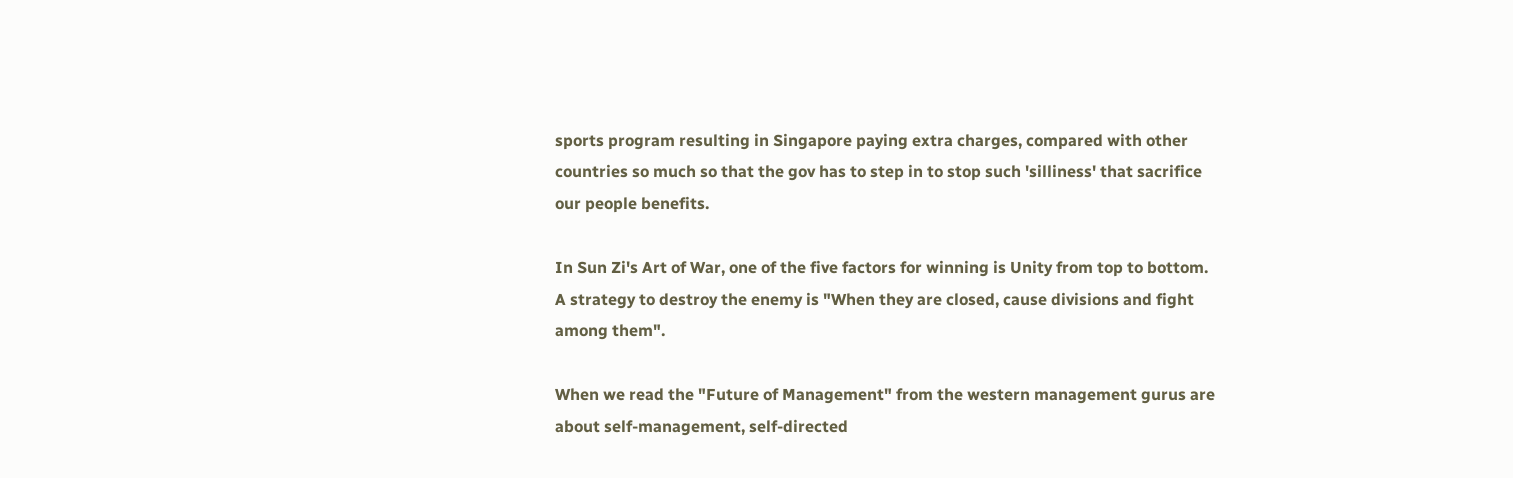sports program resulting in Singapore paying extra charges, compared with other countries so much so that the gov has to step in to stop such 'silliness' that sacrifice our people benefits.

In Sun Zi's Art of War, one of the five factors for winning is Unity from top to bottom. A strategy to destroy the enemy is "When they are closed, cause divisions and fight among them".

When we read the "Future of Management" from the western management gurus are about self-management, self-directed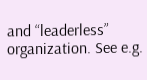and “leaderless” organization. See e.g.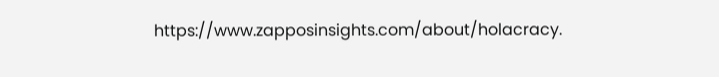https://www.zapposinsights.com/about/holacracy.